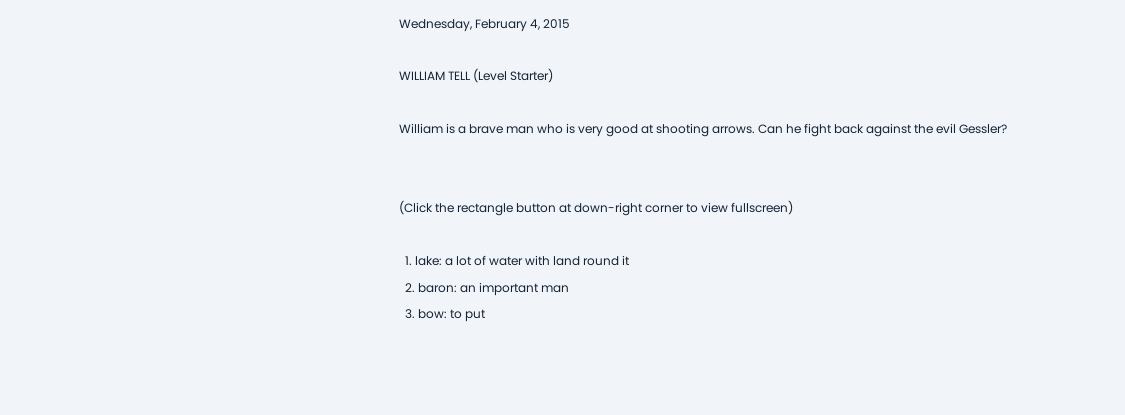Wednesday, February 4, 2015

WILLIAM TELL (Level Starter)

William is a brave man who is very good at shooting arrows. Can he fight back against the evil Gessler?


(Click the rectangle button at down-right corner to view fullscreen)

  1. lake: a lot of water with land round it
  2. baron: an important man
  3. bow: to put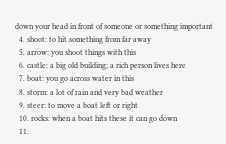down your head in front of someone or something important
  4. shoot: to hit something from far away
  5. arrow: you shoot things with this
  6. castle: a big old building; a rich person lives here
  7. boat: you go across water in this
  8. storm: a lot of rain and very bad weather
  9. steer: to move a boat left or right
  10. rocks: when a boat hits these it can go down
  11.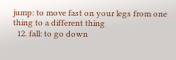jump: to move fast on your legs from one thing to a different thing
  12. fall: to go down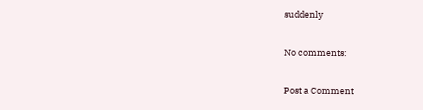suddenly

No comments:

Post a Comment